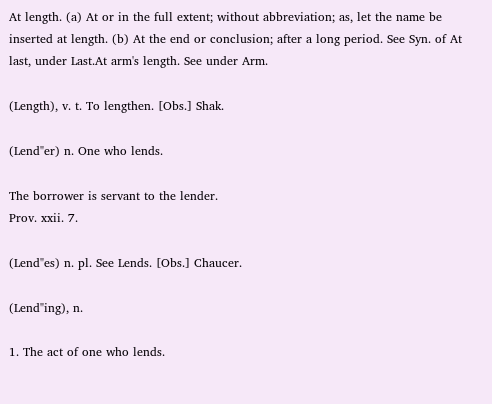At length. (a) At or in the full extent; without abbreviation; as, let the name be inserted at length. (b) At the end or conclusion; after a long period. See Syn. of At last, under Last.At arm's length. See under Arm.

(Length), v. t. To lengthen. [Obs.] Shak.

(Lend"er) n. One who lends.

The borrower is servant to the lender.
Prov. xxii. 7.

(Lend"es) n. pl. See Lends. [Obs.] Chaucer.

(Lend"ing), n.

1. The act of one who lends.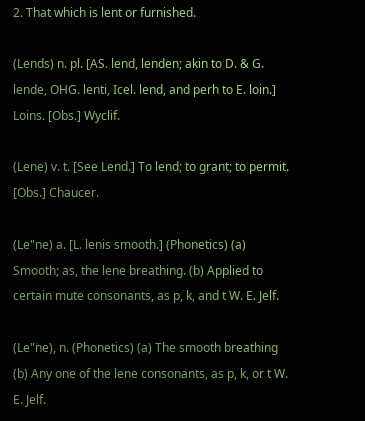2. That which is lent or furnished.

(Lends) n. pl. [AS. lend, lenden; akin to D. & G. lende, OHG. lenti, Icel. lend, and perh to E. loin.] Loins. [Obs.] Wyclif.

(Lene) v. t. [See Lend.] To lend; to grant; to permit. [Obs.] Chaucer.

(Le"ne) a. [L. lenis smooth.] (Phonetics) (a) Smooth; as, the lene breathing. (b) Applied to certain mute consonants, as p, k, and t W. E. Jelf.

(Le"ne), n. (Phonetics) (a) The smooth breathing (b) Any one of the lene consonants, as p, k, or t W. E. Jelf.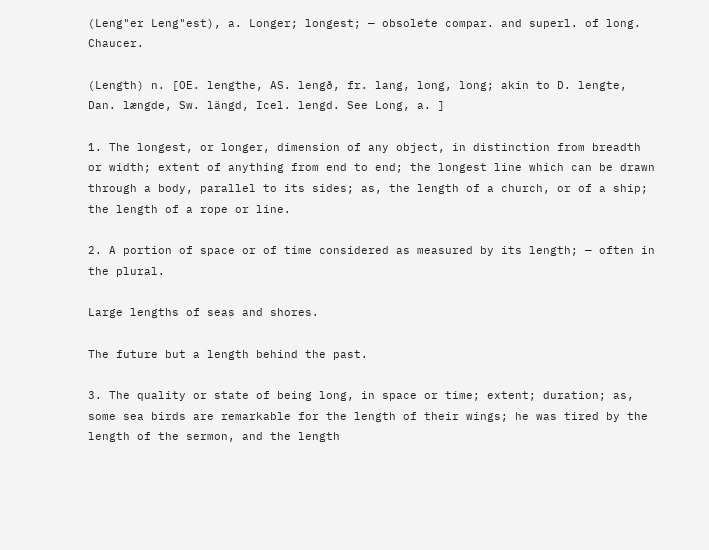(Leng"er Leng"est), a. Longer; longest; — obsolete compar. and superl. of long. Chaucer.

(Length) n. [OE. lengthe, AS. lengð, fr. lang, long, long; akin to D. lengte, Dan. længde, Sw. längd, Icel. lengd. See Long, a. ]

1. The longest, or longer, dimension of any object, in distinction from breadth or width; extent of anything from end to end; the longest line which can be drawn through a body, parallel to its sides; as, the length of a church, or of a ship; the length of a rope or line.

2. A portion of space or of time considered as measured by its length; — often in the plural.

Large lengths of seas and shores.

The future but a length behind the past.

3. The quality or state of being long, in space or time; extent; duration; as, some sea birds are remarkable for the length of their wings; he was tired by the length of the sermon, and the length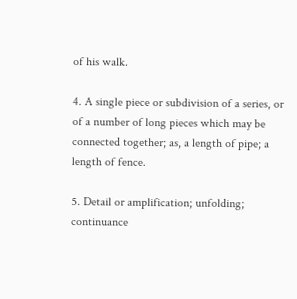of his walk.

4. A single piece or subdivision of a series, or of a number of long pieces which may be connected together; as, a length of pipe; a length of fence.

5. Detail or amplification; unfolding; continuance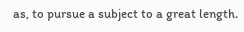as, to pursue a subject to a great length.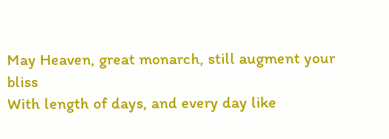May Heaven, great monarch, still augment your bliss
With length of days, and every day like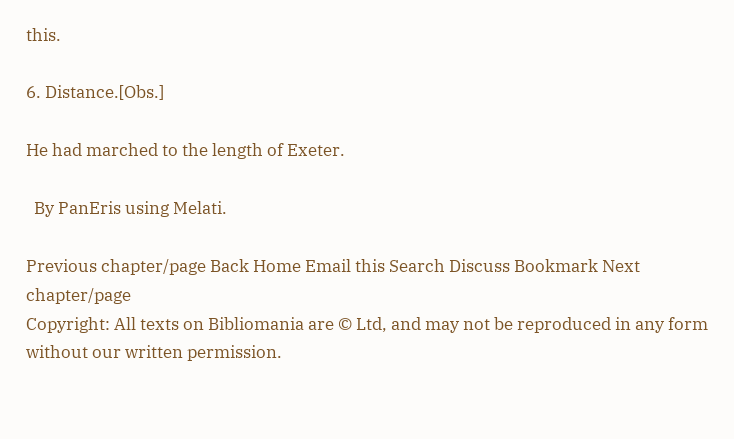this.

6. Distance.[Obs.]

He had marched to the length of Exeter.

  By PanEris using Melati.

Previous chapter/page Back Home Email this Search Discuss Bookmark Next chapter/page
Copyright: All texts on Bibliomania are © Ltd, and may not be reproduced in any form without our written permission.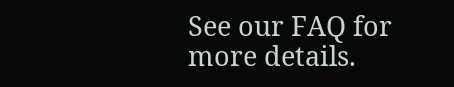See our FAQ for more details.